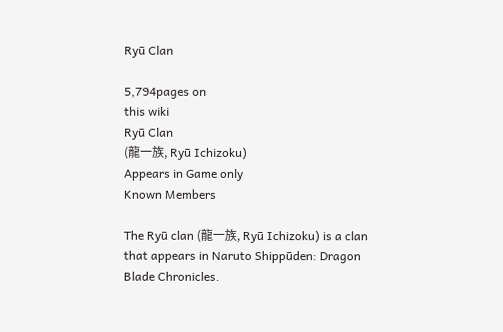Ryū Clan

5,794pages on
this wiki
Ryū Clan
(龍一族, Ryū Ichizoku)
Appears in Game only
Known Members

The Ryū clan (龍一族, Ryū Ichizoku) is a clan that appears in Naruto Shippūden: Dragon Blade Chronicles.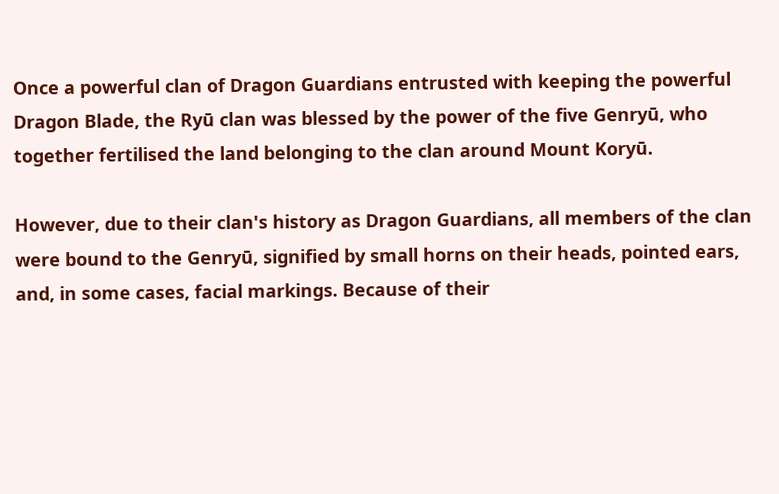Once a powerful clan of Dragon Guardians entrusted with keeping the powerful Dragon Blade, the Ryū clan was blessed by the power of the five Genryū, who together fertilised the land belonging to the clan around Mount Koryū.

However, due to their clan's history as Dragon Guardians, all members of the clan were bound to the Genryū, signified by small horns on their heads, pointed ears, and, in some cases, facial markings. Because of their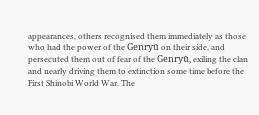appearances, others recognised them immediately as those who had the power of the Genryū on their side, and persecuted them out of fear of the Genryū, exiling the clan and nearly driving them to extinction some time before the First Shinobi World War. The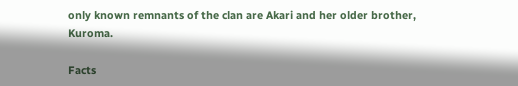only known remnants of the clan are Akari and her older brother, Kuroma.

Facts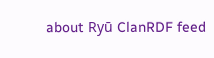about Ryū ClanRDF feed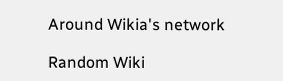Around Wikia's network

Random Wiki